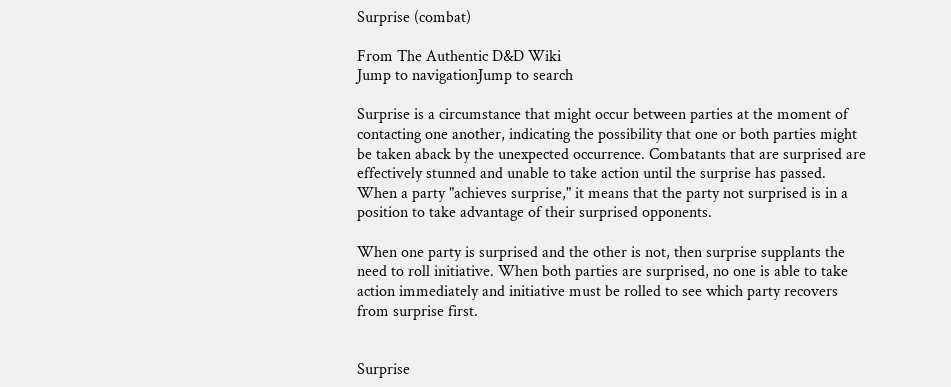Surprise (combat)

From The Authentic D&D Wiki
Jump to navigationJump to search

Surprise is a circumstance that might occur between parties at the moment of contacting one another, indicating the possibility that one or both parties might be taken aback by the unexpected occurrence. Combatants that are surprised are effectively stunned and unable to take action until the surprise has passed. When a party "achieves surprise," it means that the party not surprised is in a position to take advantage of their surprised opponents.

When one party is surprised and the other is not, then surprise supplants the need to roll initiative. When both parties are surprised, no one is able to take action immediately and initiative must be rolled to see which party recovers from surprise first.


Surprise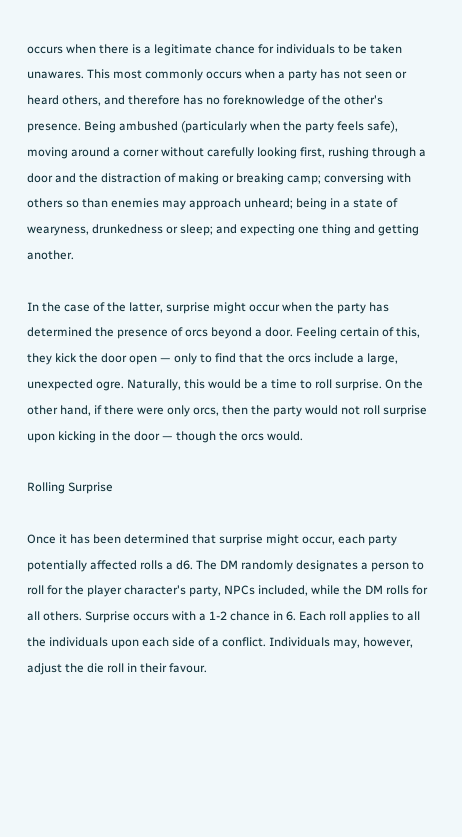occurs when there is a legitimate chance for individuals to be taken unawares. This most commonly occurs when a party has not seen or heard others, and therefore has no foreknowledge of the other's presence. Being ambushed (particularly when the party feels safe), moving around a corner without carefully looking first, rushing through a door and the distraction of making or breaking camp; conversing with others so than enemies may approach unheard; being in a state of wearyness, drunkedness or sleep; and expecting one thing and getting another.

In the case of the latter, surprise might occur when the party has determined the presence of orcs beyond a door. Feeling certain of this, they kick the door open — only to find that the orcs include a large, unexpected ogre. Naturally, this would be a time to roll surprise. On the other hand, if there were only orcs, then the party would not roll surprise upon kicking in the door — though the orcs would.

Rolling Surprise

Once it has been determined that surprise might occur, each party potentially affected rolls a d6. The DM randomly designates a person to roll for the player character's party, NPCs included, while the DM rolls for all others. Surprise occurs with a 1-2 chance in 6. Each roll applies to all the individuals upon each side of a conflict. Individuals may, however, adjust the die roll in their favour.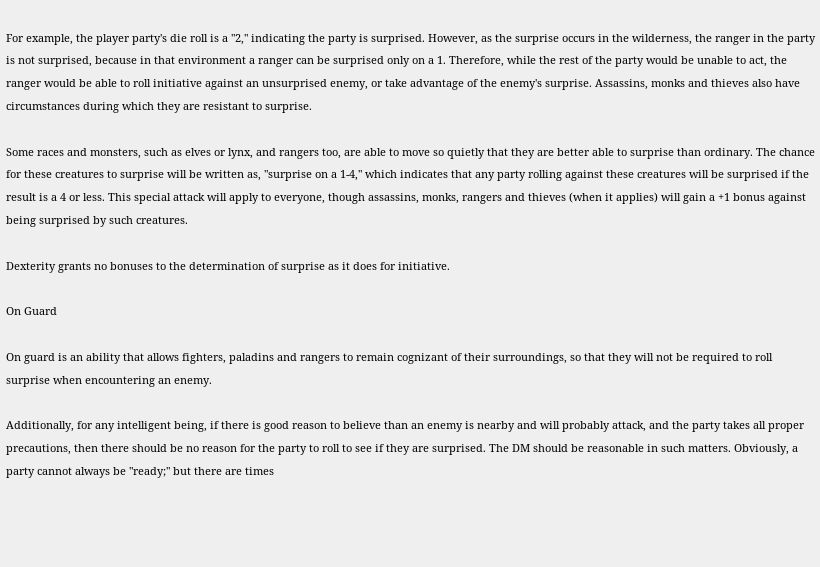For example, the player party's die roll is a "2," indicating the party is surprised. However, as the surprise occurs in the wilderness, the ranger in the party is not surprised, because in that environment a ranger can be surprised only on a 1. Therefore, while the rest of the party would be unable to act, the ranger would be able to roll initiative against an unsurprised enemy, or take advantage of the enemy's surprise. Assassins, monks and thieves also have circumstances during which they are resistant to surprise.

Some races and monsters, such as elves or lynx, and rangers too, are able to move so quietly that they are better able to surprise than ordinary. The chance for these creatures to surprise will be written as, "surprise on a 1-4," which indicates that any party rolling against these creatures will be surprised if the result is a 4 or less. This special attack will apply to everyone, though assassins, monks, rangers and thieves (when it applies) will gain a +1 bonus against being surprised by such creatures.

Dexterity grants no bonuses to the determination of surprise as it does for initiative.

On Guard

On guard is an ability that allows fighters, paladins and rangers to remain cognizant of their surroundings, so that they will not be required to roll surprise when encountering an enemy.

Additionally, for any intelligent being, if there is good reason to believe than an enemy is nearby and will probably attack, and the party takes all proper precautions, then there should be no reason for the party to roll to see if they are surprised. The DM should be reasonable in such matters. Obviously, a party cannot always be "ready;" but there are times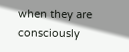when they are consciously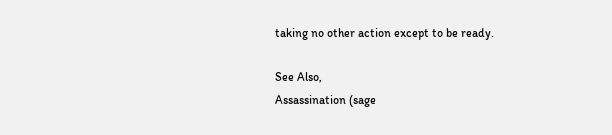taking no other action except to be ready.

See Also,
Assassination (sage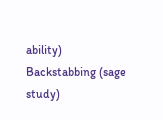ability)
Backstabbing (sage study)